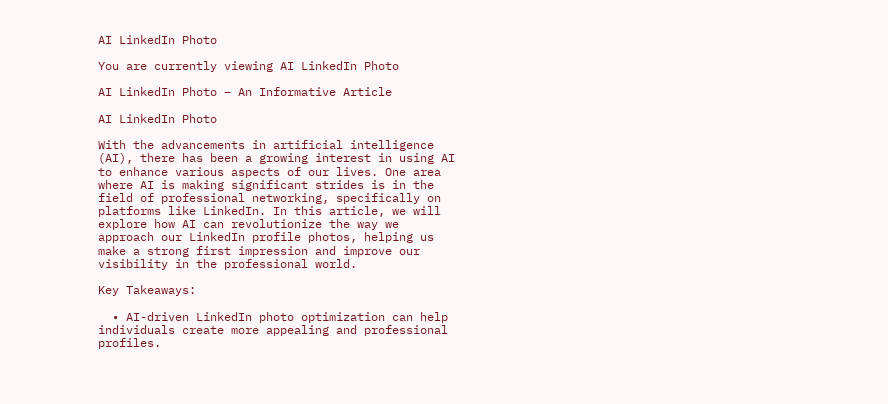AI LinkedIn Photo

You are currently viewing AI LinkedIn Photo

AI LinkedIn Photo – An Informative Article

AI LinkedIn Photo

With the advancements in artificial intelligence (AI), there has been a growing interest in using AI to enhance various aspects of our lives. One area where AI is making significant strides is in the field of professional networking, specifically on platforms like LinkedIn. In this article, we will explore how AI can revolutionize the way we approach our LinkedIn profile photos, helping us make a strong first impression and improve our visibility in the professional world.

Key Takeaways:

  • AI-driven LinkedIn photo optimization can help individuals create more appealing and professional profiles.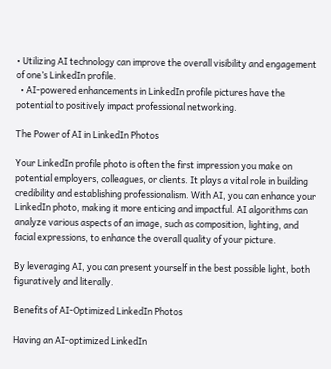• Utilizing AI technology can improve the overall visibility and engagement of one’s LinkedIn profile.
  • AI-powered enhancements in LinkedIn profile pictures have the potential to positively impact professional networking.

The Power of AI in LinkedIn Photos

Your LinkedIn profile photo is often the first impression you make on potential employers, colleagues, or clients. It plays a vital role in building credibility and establishing professionalism. With AI, you can enhance your LinkedIn photo, making it more enticing and impactful. AI algorithms can analyze various aspects of an image, such as composition, lighting, and facial expressions, to enhance the overall quality of your picture.

By leveraging AI, you can present yourself in the best possible light, both figuratively and literally.

Benefits of AI-Optimized LinkedIn Photos

Having an AI-optimized LinkedIn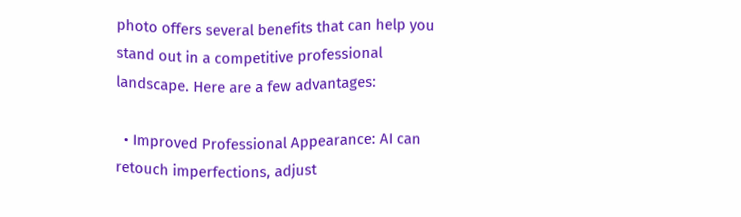photo offers several benefits that can help you stand out in a competitive professional landscape. Here are a few advantages:

  • Improved Professional Appearance: AI can retouch imperfections, adjust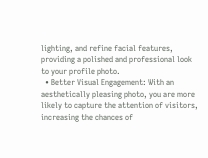lighting, and refine facial features, providing a polished and professional look to your profile photo.
  • Better Visual Engagement: With an aesthetically pleasing photo, you are more likely to capture the attention of visitors, increasing the chances of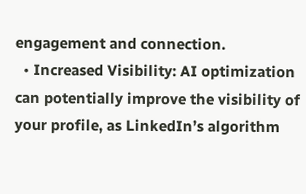engagement and connection.
  • Increased Visibility: AI optimization can potentially improve the visibility of your profile, as LinkedIn’s algorithm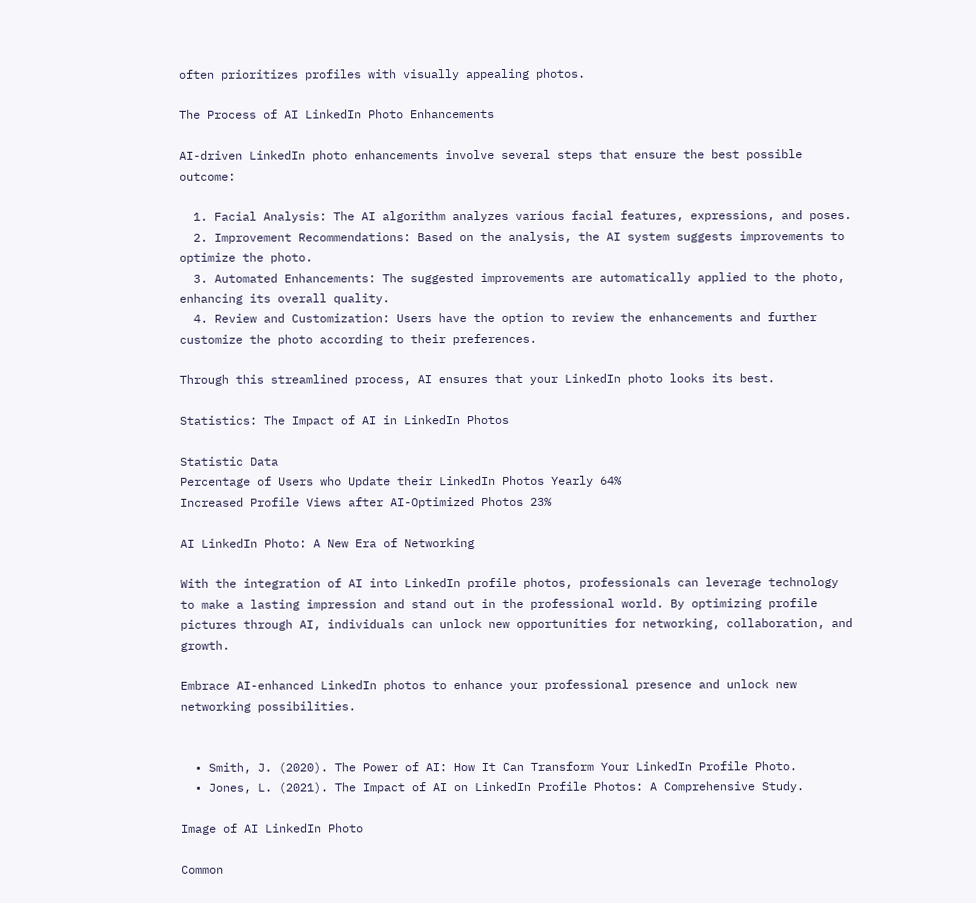often prioritizes profiles with visually appealing photos.

The Process of AI LinkedIn Photo Enhancements

AI-driven LinkedIn photo enhancements involve several steps that ensure the best possible outcome:

  1. Facial Analysis: The AI algorithm analyzes various facial features, expressions, and poses.
  2. Improvement Recommendations: Based on the analysis, the AI system suggests improvements to optimize the photo.
  3. Automated Enhancements: The suggested improvements are automatically applied to the photo, enhancing its overall quality.
  4. Review and Customization: Users have the option to review the enhancements and further customize the photo according to their preferences.

Through this streamlined process, AI ensures that your LinkedIn photo looks its best.

Statistics: The Impact of AI in LinkedIn Photos

Statistic Data
Percentage of Users who Update their LinkedIn Photos Yearly 64%
Increased Profile Views after AI-Optimized Photos 23%

AI LinkedIn Photo: A New Era of Networking

With the integration of AI into LinkedIn profile photos, professionals can leverage technology to make a lasting impression and stand out in the professional world. By optimizing profile pictures through AI, individuals can unlock new opportunities for networking, collaboration, and growth.

Embrace AI-enhanced LinkedIn photos to enhance your professional presence and unlock new networking possibilities.


  • Smith, J. (2020). The Power of AI: How It Can Transform Your LinkedIn Profile Photo.
  • Jones, L. (2021). The Impact of AI on LinkedIn Profile Photos: A Comprehensive Study.

Image of AI LinkedIn Photo

Common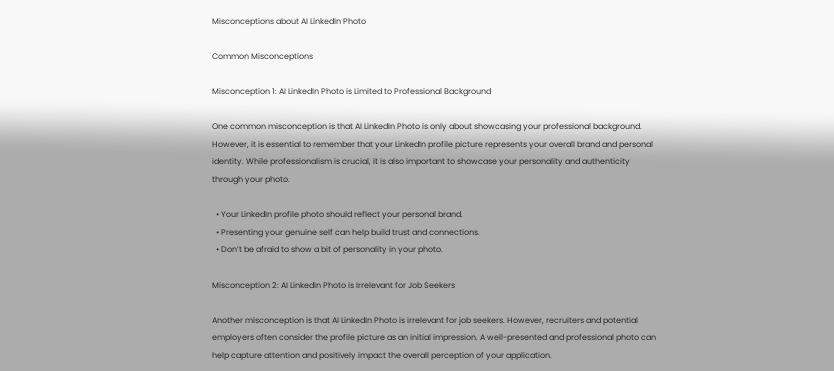Misconceptions about AI LinkedIn Photo

Common Misconceptions

Misconception 1: AI LinkedIn Photo is Limited to Professional Background

One common misconception is that AI LinkedIn Photo is only about showcasing your professional background. However, it is essential to remember that your LinkedIn profile picture represents your overall brand and personal identity. While professionalism is crucial, it is also important to showcase your personality and authenticity through your photo.

  • Your LinkedIn profile photo should reflect your personal brand.
  • Presenting your genuine self can help build trust and connections.
  • Don’t be afraid to show a bit of personality in your photo.

Misconception 2: AI LinkedIn Photo is Irrelevant for Job Seekers

Another misconception is that AI LinkedIn Photo is irrelevant for job seekers. However, recruiters and potential employers often consider the profile picture as an initial impression. A well-presented and professional photo can help capture attention and positively impact the overall perception of your application.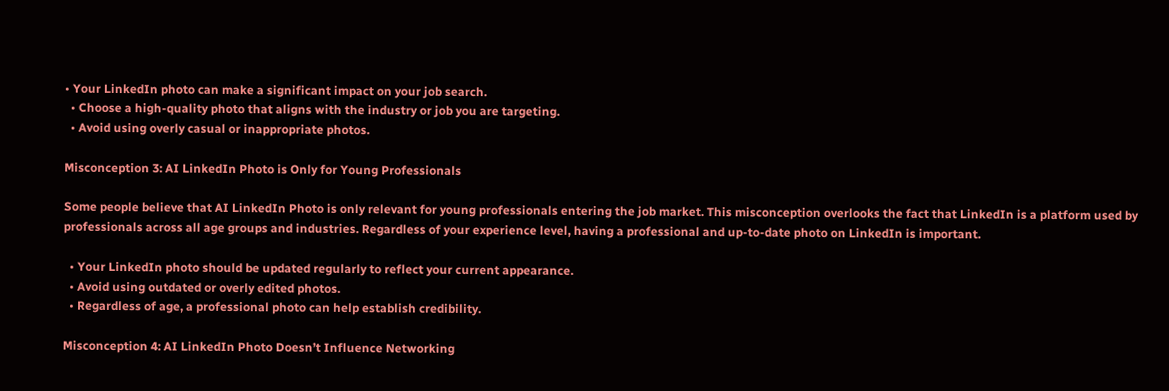• Your LinkedIn photo can make a significant impact on your job search.
  • Choose a high-quality photo that aligns with the industry or job you are targeting.
  • Avoid using overly casual or inappropriate photos.

Misconception 3: AI LinkedIn Photo is Only for Young Professionals

Some people believe that AI LinkedIn Photo is only relevant for young professionals entering the job market. This misconception overlooks the fact that LinkedIn is a platform used by professionals across all age groups and industries. Regardless of your experience level, having a professional and up-to-date photo on LinkedIn is important.

  • Your LinkedIn photo should be updated regularly to reflect your current appearance.
  • Avoid using outdated or overly edited photos.
  • Regardless of age, a professional photo can help establish credibility.

Misconception 4: AI LinkedIn Photo Doesn’t Influence Networking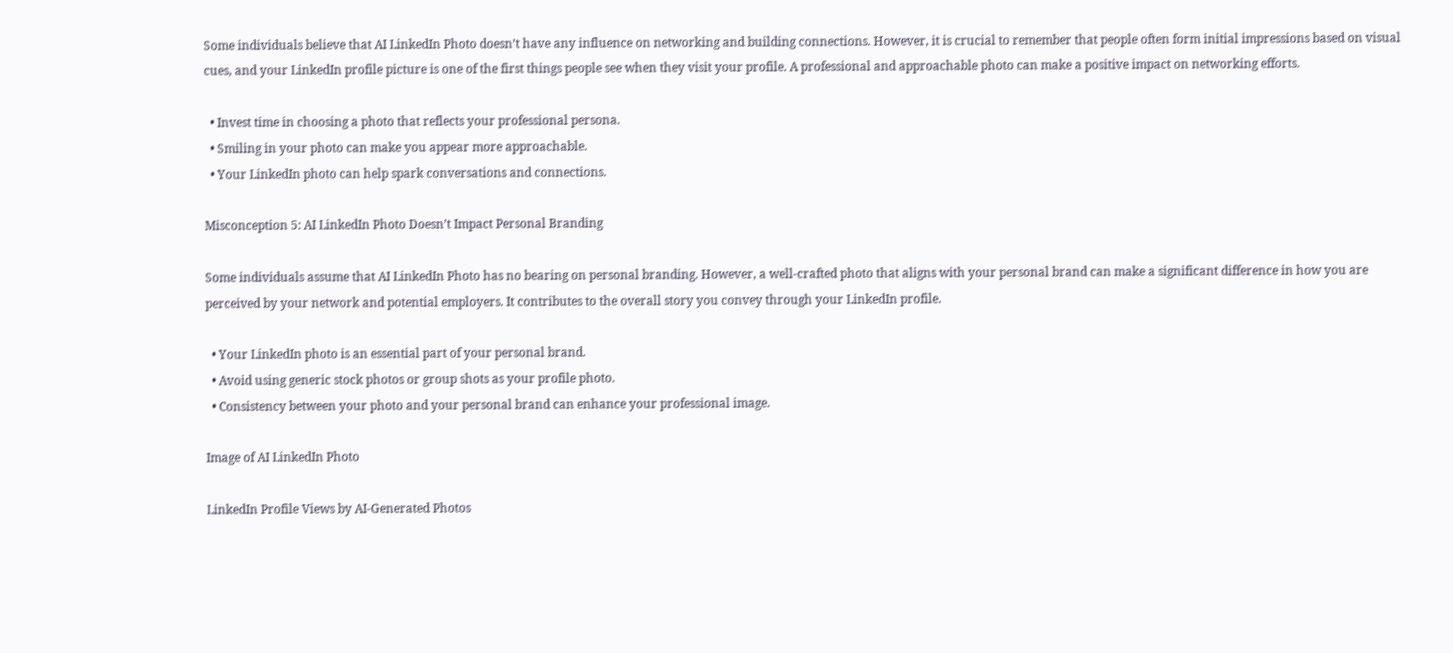Some individuals believe that AI LinkedIn Photo doesn’t have any influence on networking and building connections. However, it is crucial to remember that people often form initial impressions based on visual cues, and your LinkedIn profile picture is one of the first things people see when they visit your profile. A professional and approachable photo can make a positive impact on networking efforts.

  • Invest time in choosing a photo that reflects your professional persona.
  • Smiling in your photo can make you appear more approachable.
  • Your LinkedIn photo can help spark conversations and connections.

Misconception 5: AI LinkedIn Photo Doesn’t Impact Personal Branding

Some individuals assume that AI LinkedIn Photo has no bearing on personal branding. However, a well-crafted photo that aligns with your personal brand can make a significant difference in how you are perceived by your network and potential employers. It contributes to the overall story you convey through your LinkedIn profile.

  • Your LinkedIn photo is an essential part of your personal brand.
  • Avoid using generic stock photos or group shots as your profile photo.
  • Consistency between your photo and your personal brand can enhance your professional image.

Image of AI LinkedIn Photo

LinkedIn Profile Views by AI-Generated Photos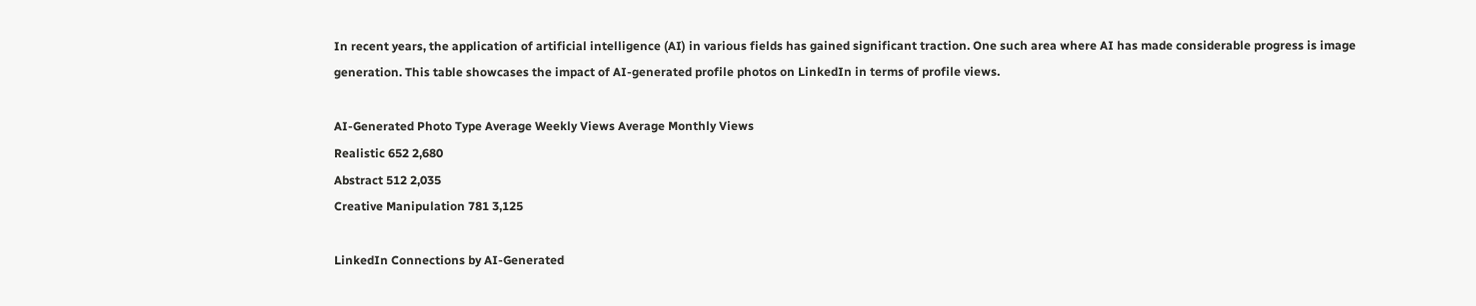In recent years, the application of artificial intelligence (AI) in various fields has gained significant traction. One such area where AI has made considerable progress is image generation. This table showcases the impact of AI-generated profile photos on LinkedIn in terms of profile views.

AI-Generated Photo Type Average Weekly Views Average Monthly Views
Realistic 652 2,680
Abstract 512 2,035
Creative Manipulation 781 3,125

LinkedIn Connections by AI-Generated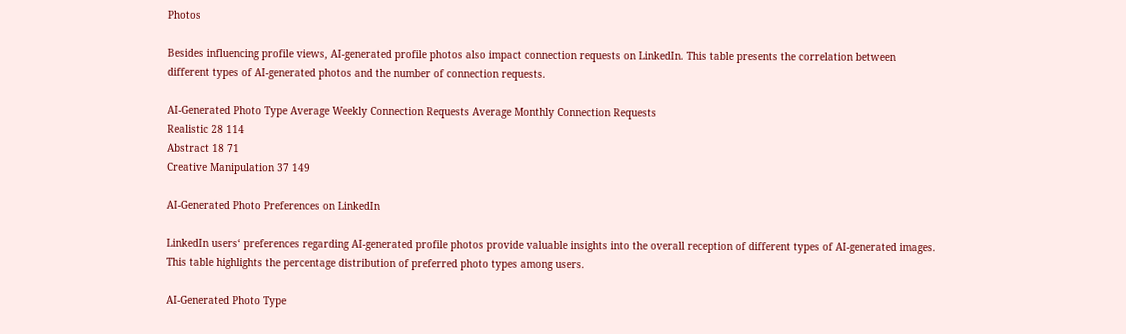Photos

Besides influencing profile views, AI-generated profile photos also impact connection requests on LinkedIn. This table presents the correlation between different types of AI-generated photos and the number of connection requests.

AI-Generated Photo Type Average Weekly Connection Requests Average Monthly Connection Requests
Realistic 28 114
Abstract 18 71
Creative Manipulation 37 149

AI-Generated Photo Preferences on LinkedIn

LinkedIn users‘ preferences regarding AI-generated profile photos provide valuable insights into the overall reception of different types of AI-generated images. This table highlights the percentage distribution of preferred photo types among users.

AI-Generated Photo Type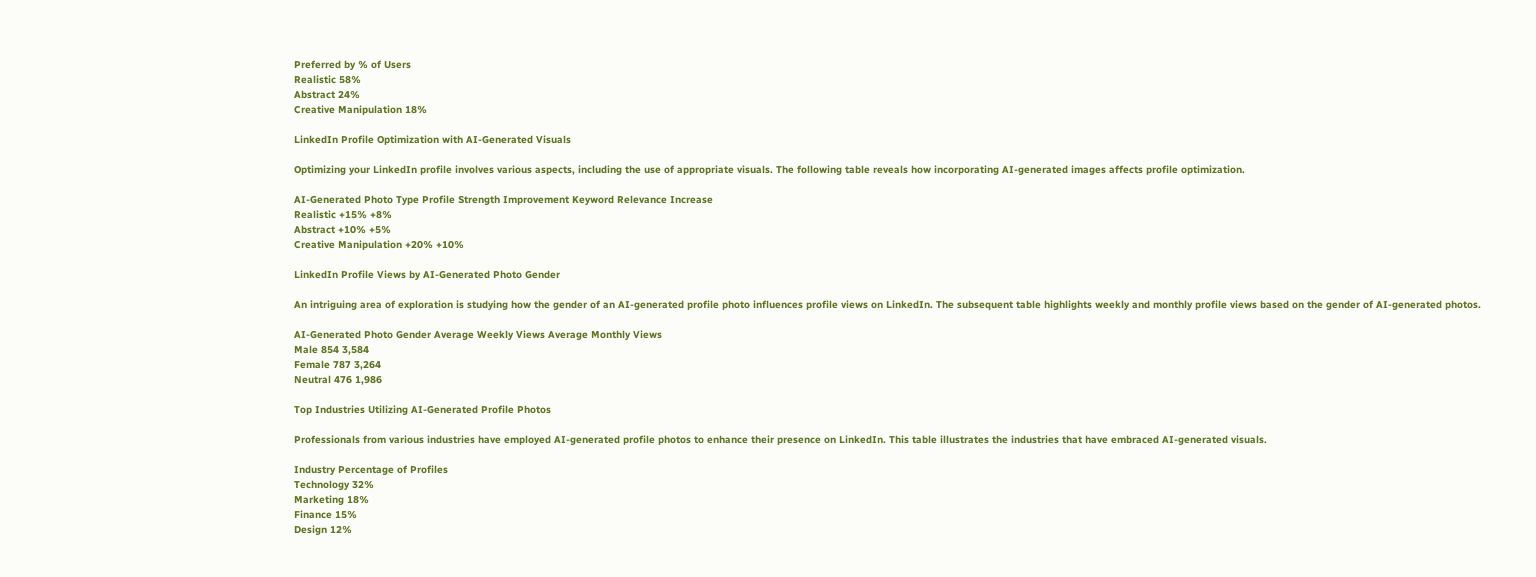Preferred by % of Users
Realistic 58%
Abstract 24%
Creative Manipulation 18%

LinkedIn Profile Optimization with AI-Generated Visuals

Optimizing your LinkedIn profile involves various aspects, including the use of appropriate visuals. The following table reveals how incorporating AI-generated images affects profile optimization.

AI-Generated Photo Type Profile Strength Improvement Keyword Relevance Increase
Realistic +15% +8%
Abstract +10% +5%
Creative Manipulation +20% +10%

LinkedIn Profile Views by AI-Generated Photo Gender

An intriguing area of exploration is studying how the gender of an AI-generated profile photo influences profile views on LinkedIn. The subsequent table highlights weekly and monthly profile views based on the gender of AI-generated photos.

AI-Generated Photo Gender Average Weekly Views Average Monthly Views
Male 854 3,584
Female 787 3,264
Neutral 476 1,986

Top Industries Utilizing AI-Generated Profile Photos

Professionals from various industries have employed AI-generated profile photos to enhance their presence on LinkedIn. This table illustrates the industries that have embraced AI-generated visuals.

Industry Percentage of Profiles
Technology 32%
Marketing 18%
Finance 15%
Design 12%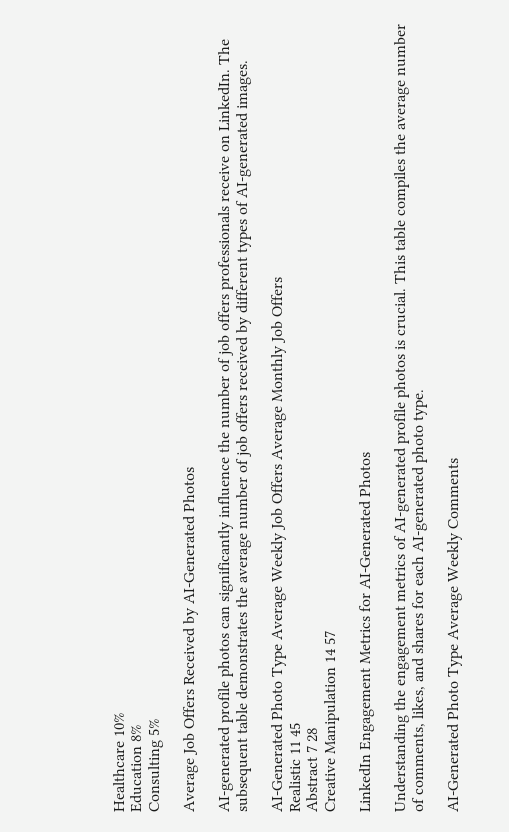Healthcare 10%
Education 8%
Consulting 5%

Average Job Offers Received by AI-Generated Photos

AI-generated profile photos can significantly influence the number of job offers professionals receive on LinkedIn. The subsequent table demonstrates the average number of job offers received by different types of AI-generated images.

AI-Generated Photo Type Average Weekly Job Offers Average Monthly Job Offers
Realistic 11 45
Abstract 7 28
Creative Manipulation 14 57

LinkedIn Engagement Metrics for AI-Generated Photos

Understanding the engagement metrics of AI-generated profile photos is crucial. This table compiles the average number of comments, likes, and shares for each AI-generated photo type.

AI-Generated Photo Type Average Weekly Comments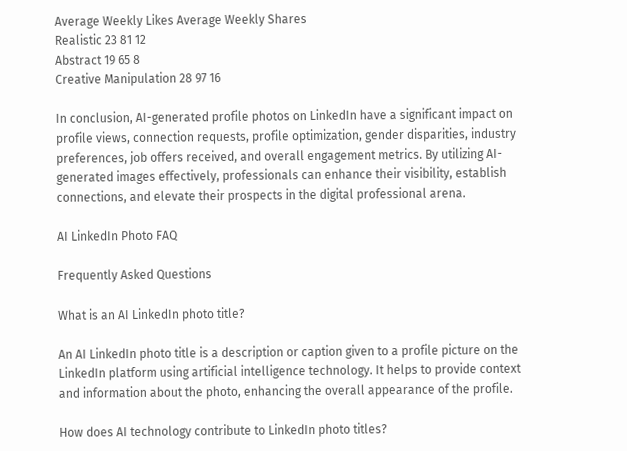Average Weekly Likes Average Weekly Shares
Realistic 23 81 12
Abstract 19 65 8
Creative Manipulation 28 97 16

In conclusion, AI-generated profile photos on LinkedIn have a significant impact on profile views, connection requests, profile optimization, gender disparities, industry preferences, job offers received, and overall engagement metrics. By utilizing AI-generated images effectively, professionals can enhance their visibility, establish connections, and elevate their prospects in the digital professional arena.

AI LinkedIn Photo FAQ

Frequently Asked Questions

What is an AI LinkedIn photo title?

An AI LinkedIn photo title is a description or caption given to a profile picture on the LinkedIn platform using artificial intelligence technology. It helps to provide context and information about the photo, enhancing the overall appearance of the profile.

How does AI technology contribute to LinkedIn photo titles?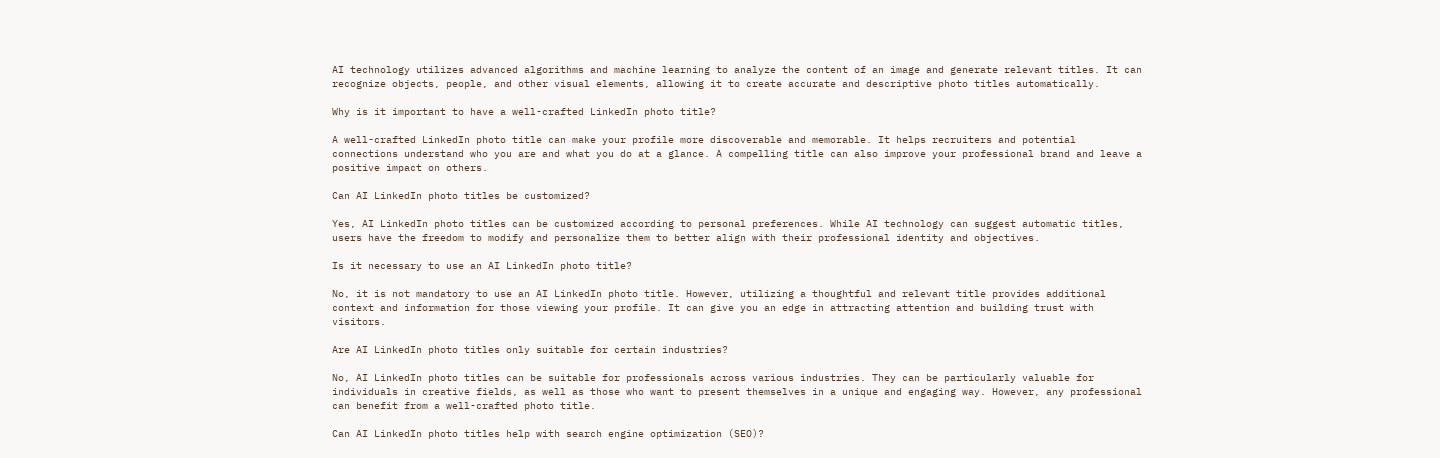AI technology utilizes advanced algorithms and machine learning to analyze the content of an image and generate relevant titles. It can recognize objects, people, and other visual elements, allowing it to create accurate and descriptive photo titles automatically.

Why is it important to have a well-crafted LinkedIn photo title?

A well-crafted LinkedIn photo title can make your profile more discoverable and memorable. It helps recruiters and potential connections understand who you are and what you do at a glance. A compelling title can also improve your professional brand and leave a positive impact on others.

Can AI LinkedIn photo titles be customized?

Yes, AI LinkedIn photo titles can be customized according to personal preferences. While AI technology can suggest automatic titles, users have the freedom to modify and personalize them to better align with their professional identity and objectives.

Is it necessary to use an AI LinkedIn photo title?

No, it is not mandatory to use an AI LinkedIn photo title. However, utilizing a thoughtful and relevant title provides additional context and information for those viewing your profile. It can give you an edge in attracting attention and building trust with visitors.

Are AI LinkedIn photo titles only suitable for certain industries?

No, AI LinkedIn photo titles can be suitable for professionals across various industries. They can be particularly valuable for individuals in creative fields, as well as those who want to present themselves in a unique and engaging way. However, any professional can benefit from a well-crafted photo title.

Can AI LinkedIn photo titles help with search engine optimization (SEO)?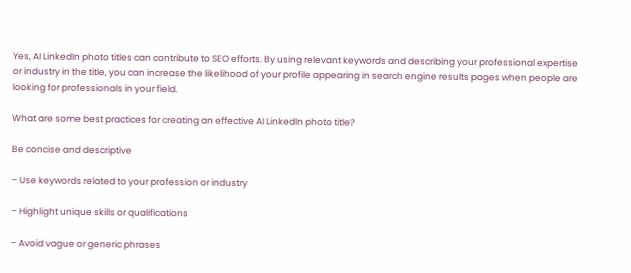Yes, AI LinkedIn photo titles can contribute to SEO efforts. By using relevant keywords and describing your professional expertise or industry in the title, you can increase the likelihood of your profile appearing in search engine results pages when people are looking for professionals in your field.

What are some best practices for creating an effective AI LinkedIn photo title?

Be concise and descriptive

– Use keywords related to your profession or industry

– Highlight unique skills or qualifications

– Avoid vague or generic phrases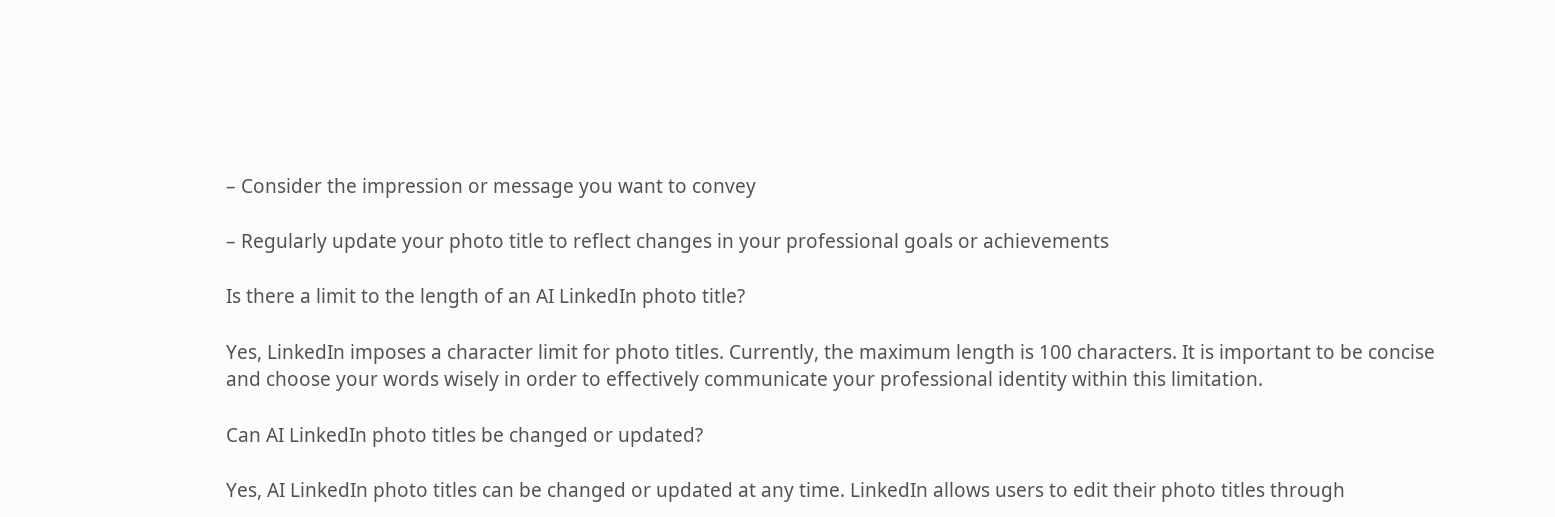– Consider the impression or message you want to convey

– Regularly update your photo title to reflect changes in your professional goals or achievements

Is there a limit to the length of an AI LinkedIn photo title?

Yes, LinkedIn imposes a character limit for photo titles. Currently, the maximum length is 100 characters. It is important to be concise and choose your words wisely in order to effectively communicate your professional identity within this limitation.

Can AI LinkedIn photo titles be changed or updated?

Yes, AI LinkedIn photo titles can be changed or updated at any time. LinkedIn allows users to edit their photo titles through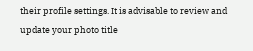their profile settings. It is advisable to review and update your photo title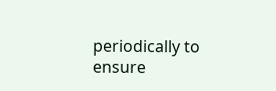periodically to ensure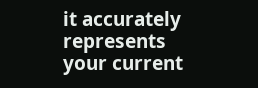it accurately represents your current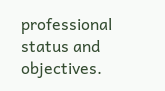professional status and objectives.